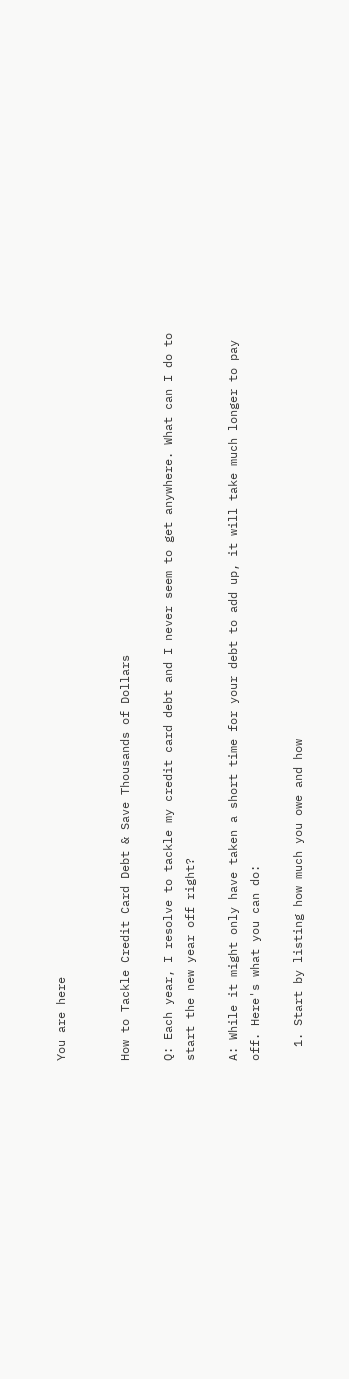You are here


How to Tackle Credit Card Debt & Save Thousands of Dollars

Q: Each year, I resolve to tackle my credit card debt and I never seem to get anywhere. What can I do to start the new year off right?

A: While it might only have taken a short time for your debt to add up, it will take much longer to pay off. Here's what you can do:

  1. Start by listing how much you owe and how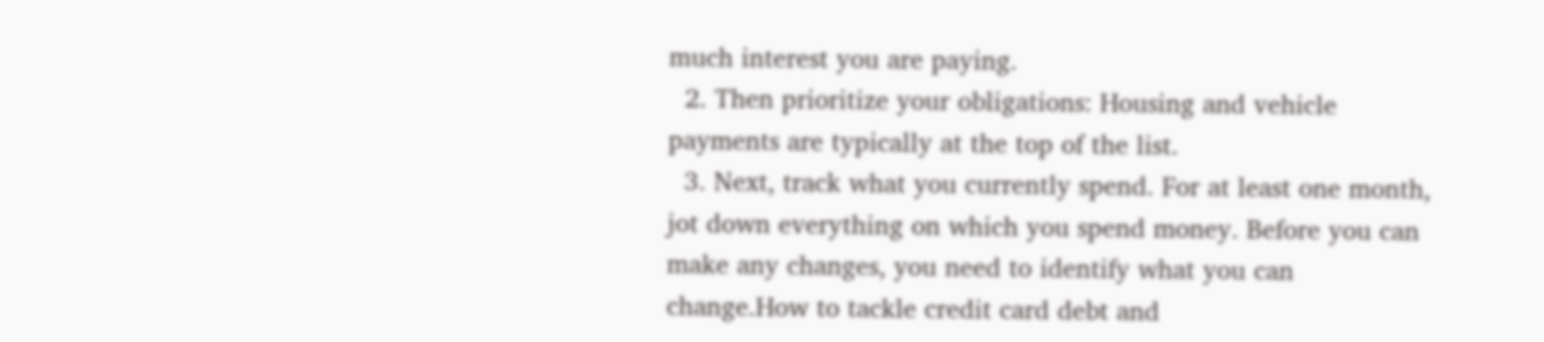much interest you are paying.
  2. Then prioritize your obligations: Housing and vehicle payments are typically at the top of the list.
  3. Next, track what you currently spend. For at least one month, jot down everything on which you spend money. Before you can make any changes, you need to identify what you can change.How to tackle credit card debt and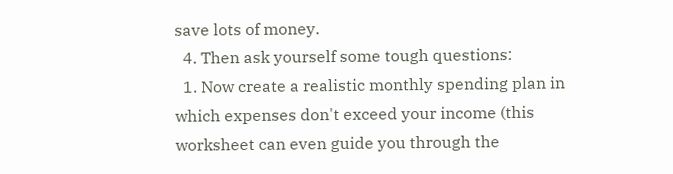save lots of money.
  4. Then ask yourself some tough questions:
  1. Now create a realistic monthly spending plan in which expenses don't exceed your income (this worksheet can even guide you through the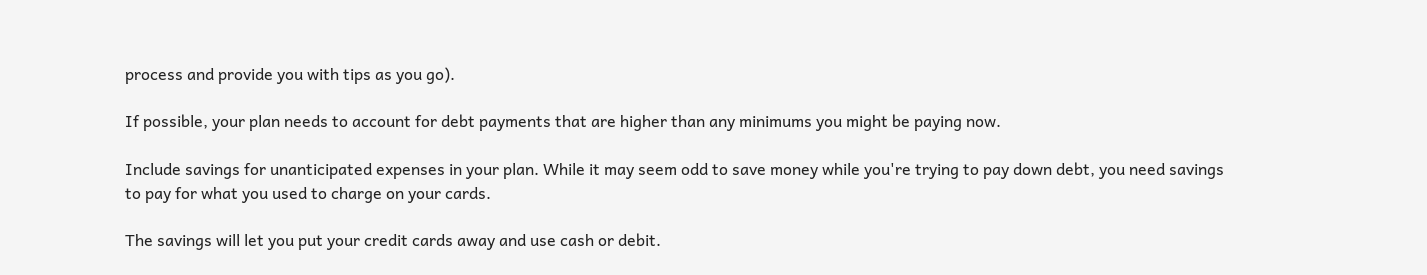process and provide you with tips as you go).

If possible, your plan needs to account for debt payments that are higher than any minimums you might be paying now.

Include savings for unanticipated expenses in your plan. While it may seem odd to save money while you're trying to pay down debt, you need savings to pay for what you used to charge on your cards.

The savings will let you put your credit cards away and use cash or debit.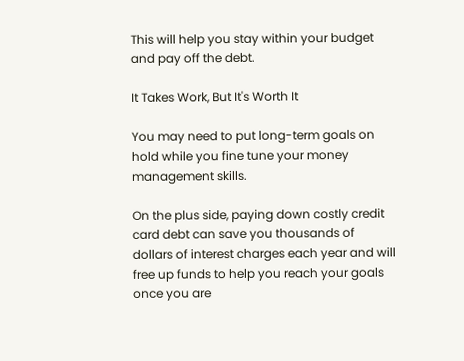This will help you stay within your budget and pay off the debt.

It Takes Work, But It's Worth It

You may need to put long-term goals on hold while you fine tune your money management skills.

On the plus side, paying down costly credit card debt can save you thousands of dollars of interest charges each year and will free up funds to help you reach your goals once you are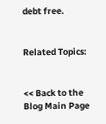debt free.


Related Topics:


<< Back to the Blog Main Page